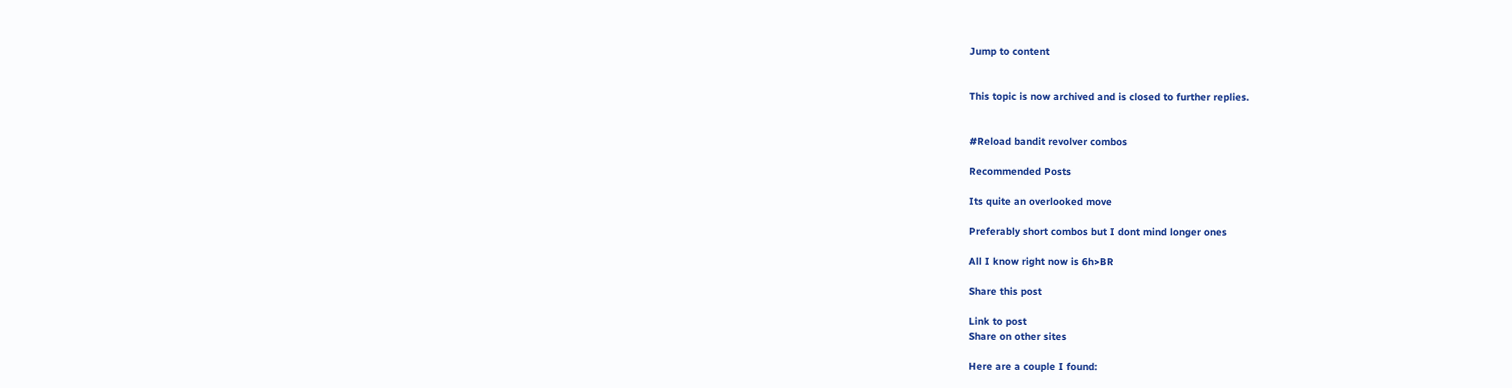Jump to content


This topic is now archived and is closed to further replies.


#Reload bandit revolver combos

Recommended Posts

Its quite an overlooked move

Preferably short combos but I dont mind longer ones

All I know right now is 6h>BR

Share this post

Link to post
Share on other sites

Here are a couple I found: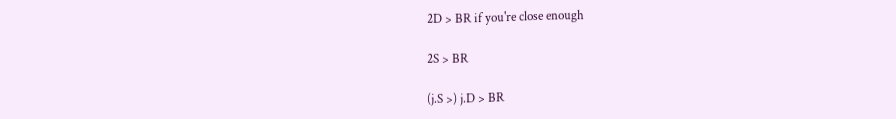2D > BR if you're close enough

2S > BR

(j.S >) j.D > BR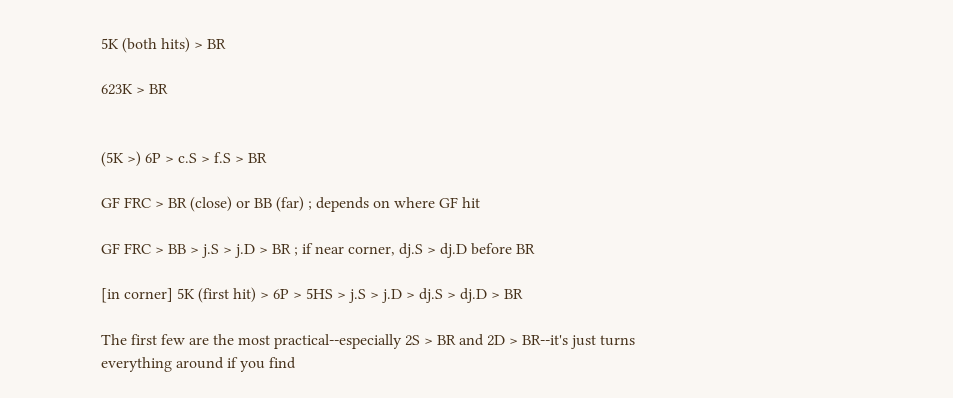5K (both hits) > BR

623K > BR


(5K >) 6P > c.S > f.S > BR

GF FRC > BR (close) or BB (far) ; depends on where GF hit

GF FRC > BB > j.S > j.D > BR ; if near corner, dj.S > dj.D before BR

[in corner] 5K (first hit) > 6P > 5HS > j.S > j.D > dj.S > dj.D > BR

The first few are the most practical--especially 2S > BR and 2D > BR--it's just turns everything around if you find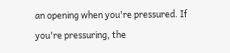an opening when you're pressured. If you're pressuring, the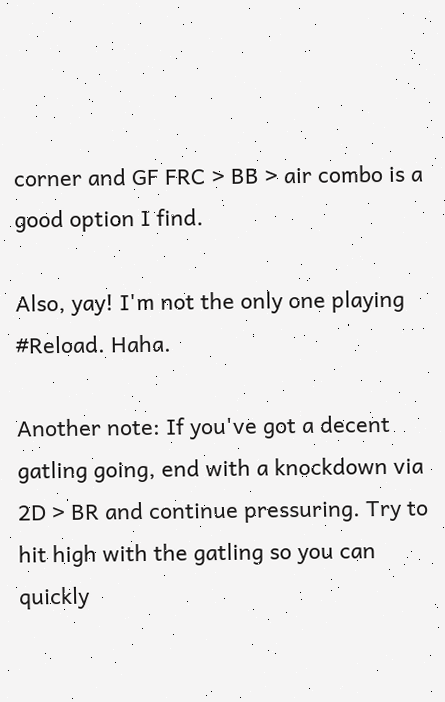corner and GF FRC > BB > air combo is a good option I find.

Also, yay! I'm not the only one playing #Reload. Haha.

Another note: If you've got a decent gatling going, end with a knockdown via 2D > BR and continue pressuring. Try to hit high with the gatling so you can quickly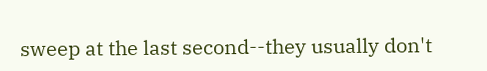sweep at the last second--they usually don't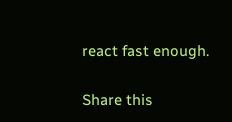react fast enough.

Share this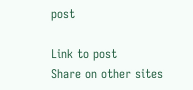post

Link to post
Share on other sites